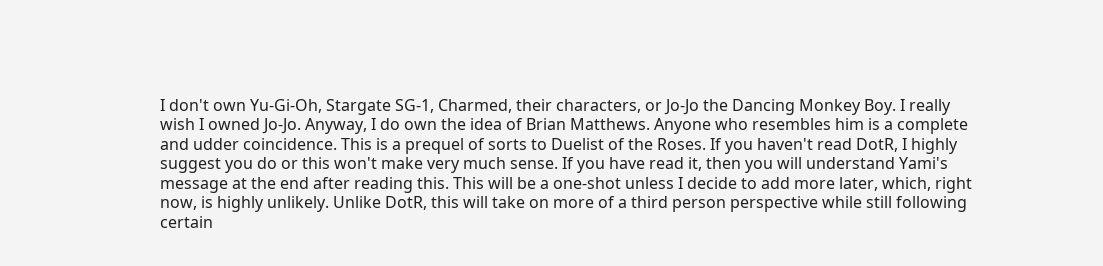I don't own Yu-Gi-Oh, Stargate SG-1, Charmed, their characters, or Jo-Jo the Dancing Monkey Boy. I really wish I owned Jo-Jo. Anyway, I do own the idea of Brian Matthews. Anyone who resembles him is a complete and udder coincidence. This is a prequel of sorts to Duelist of the Roses. If you haven't read DotR, I highly suggest you do or this won't make very much sense. If you have read it, then you will understand Yami's message at the end after reading this. This will be a one-shot unless I decide to add more later, which, right now, is highly unlikely. Unlike DotR, this will take on more of a third person perspective while still following certain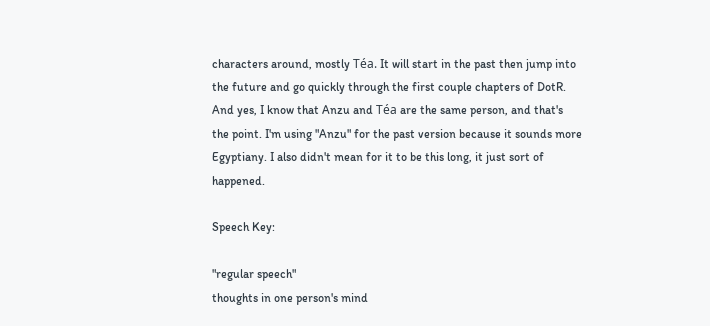characters around, mostly Téa. It will start in the past then jump into the future and go quickly through the first couple chapters of DotR. And yes, I know that Anzu and Téa are the same person, and that's the point. I'm using "Anzu" for the past version because it sounds more Egyptiany. I also didn't mean for it to be this long, it just sort of happened.

Speech Key:

"regular speech"
thoughts in one person's mind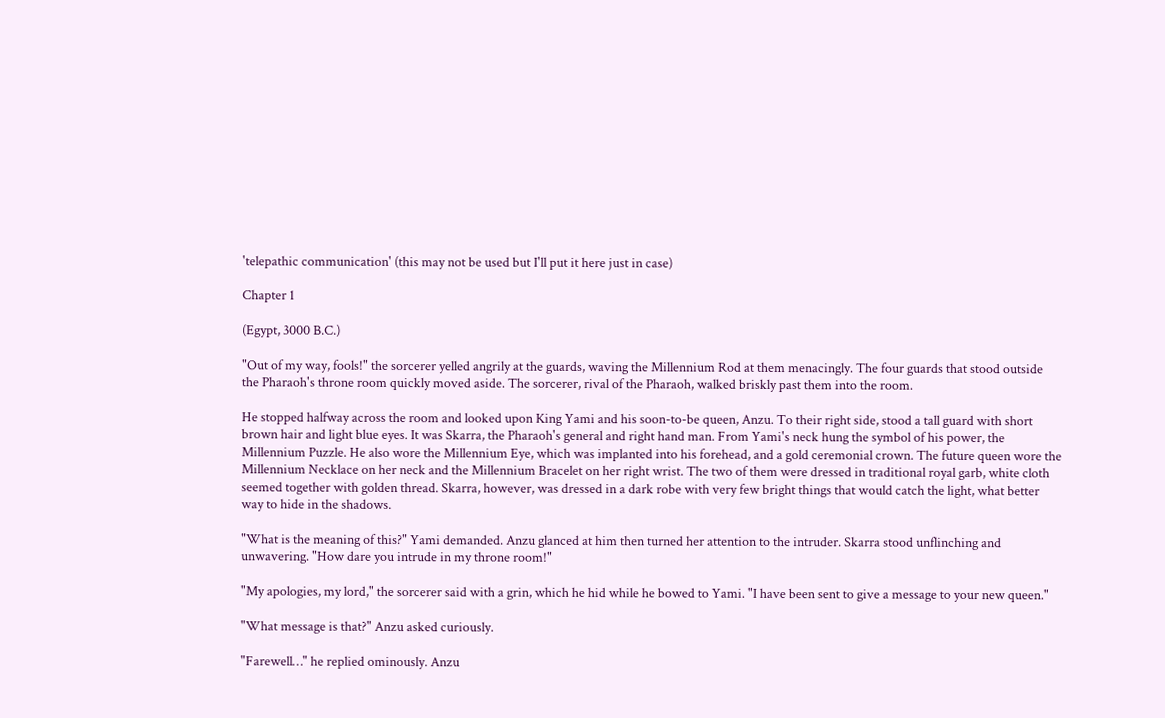'telepathic communication' (this may not be used but I'll put it here just in case)

Chapter 1

(Egypt, 3000 B.C.)

"Out of my way, fools!" the sorcerer yelled angrily at the guards, waving the Millennium Rod at them menacingly. The four guards that stood outside the Pharaoh's throne room quickly moved aside. The sorcerer, rival of the Pharaoh, walked briskly past them into the room.

He stopped halfway across the room and looked upon King Yami and his soon-to-be queen, Anzu. To their right side, stood a tall guard with short brown hair and light blue eyes. It was Skarra, the Pharaoh's general and right hand man. From Yami's neck hung the symbol of his power, the Millennium Puzzle. He also wore the Millennium Eye, which was implanted into his forehead, and a gold ceremonial crown. The future queen wore the Millennium Necklace on her neck and the Millennium Bracelet on her right wrist. The two of them were dressed in traditional royal garb, white cloth seemed together with golden thread. Skarra, however, was dressed in a dark robe with very few bright things that would catch the light, what better way to hide in the shadows.

"What is the meaning of this?" Yami demanded. Anzu glanced at him then turned her attention to the intruder. Skarra stood unflinching and unwavering. "How dare you intrude in my throne room!"

"My apologies, my lord," the sorcerer said with a grin, which he hid while he bowed to Yami. "I have been sent to give a message to your new queen."

"What message is that?" Anzu asked curiously.

"Farewell…" he replied ominously. Anzu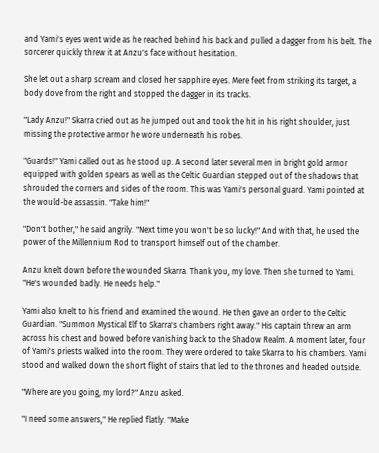and Yami's eyes went wide as he reached behind his back and pulled a dagger from his belt. The sorcerer quickly threw it at Anzu's face without hesitation.

She let out a sharp scream and closed her sapphire eyes. Mere feet from striking its target, a body dove from the right and stopped the dagger in its tracks.

"Lady Anzu!" Skarra cried out as he jumped out and took the hit in his right shoulder, just missing the protective armor he wore underneath his robes.

"Guards!" Yami called out as he stood up. A second later several men in bright gold armor equipped with golden spears as well as the Celtic Guardian stepped out of the shadows that shrouded the corners and sides of the room. This was Yami's personal guard. Yami pointed at the would-be assassin. "Take him!"

"Don't bother," he said angrily. "Next time you won't be so lucky!" And with that, he used the power of the Millennium Rod to transport himself out of the chamber.

Anzu knelt down before the wounded Skarra. Thank you, my love. Then she turned to Yami. "He's wounded badly. He needs help."

Yami also knelt to his friend and examined the wound. He then gave an order to the Celtic Guardian. "Summon Mystical Elf to Skarra's chambers right away." His captain threw an arm across his chest and bowed before vanishing back to the Shadow Realm. A moment later, four of Yami's priests walked into the room. They were ordered to take Skarra to his chambers. Yami stood and walked down the short flight of stairs that led to the thrones and headed outside.

"Where are you going, my lord?" Anzu asked.

"I need some answers," He replied flatly. "Make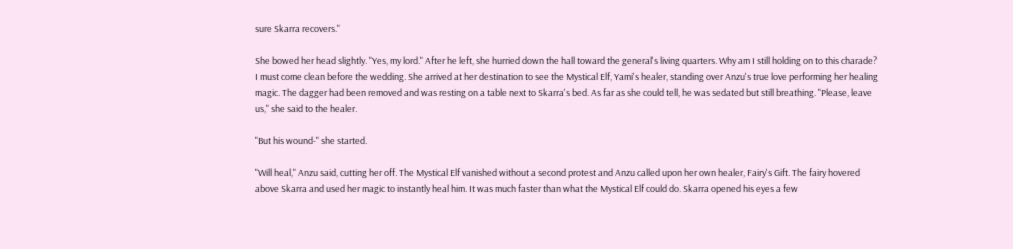sure Skarra recovers."

She bowed her head slightly. "Yes, my lord." After he left, she hurried down the hall toward the general's living quarters. Why am I still holding on to this charade? I must come clean before the wedding. She arrived at her destination to see the Mystical Elf, Yami's healer, standing over Anzu's true love performing her healing magic. The dagger had been removed and was resting on a table next to Skarra's bed. As far as she could tell, he was sedated but still breathing. "Please, leave us," she said to the healer.

"But his wound-" she started.

"Will heal," Anzu said, cutting her off. The Mystical Elf vanished without a second protest and Anzu called upon her own healer, Fairy's Gift. The fairy hovered above Skarra and used her magic to instantly heal him. It was much faster than what the Mystical Elf could do. Skarra opened his eyes a few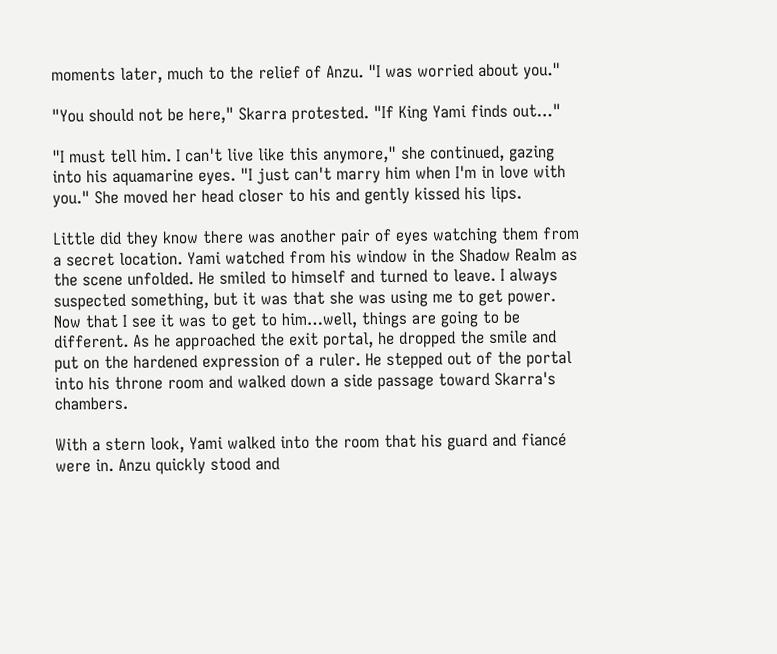moments later, much to the relief of Anzu. "I was worried about you."

"You should not be here," Skarra protested. "If King Yami finds out…"

"I must tell him. I can't live like this anymore," she continued, gazing into his aquamarine eyes. "I just can't marry him when I'm in love with you." She moved her head closer to his and gently kissed his lips.

Little did they know there was another pair of eyes watching them from a secret location. Yami watched from his window in the Shadow Realm as the scene unfolded. He smiled to himself and turned to leave. I always suspected something, but it was that she was using me to get power. Now that I see it was to get to him…well, things are going to be different. As he approached the exit portal, he dropped the smile and put on the hardened expression of a ruler. He stepped out of the portal into his throne room and walked down a side passage toward Skarra's chambers.

With a stern look, Yami walked into the room that his guard and fiancé were in. Anzu quickly stood and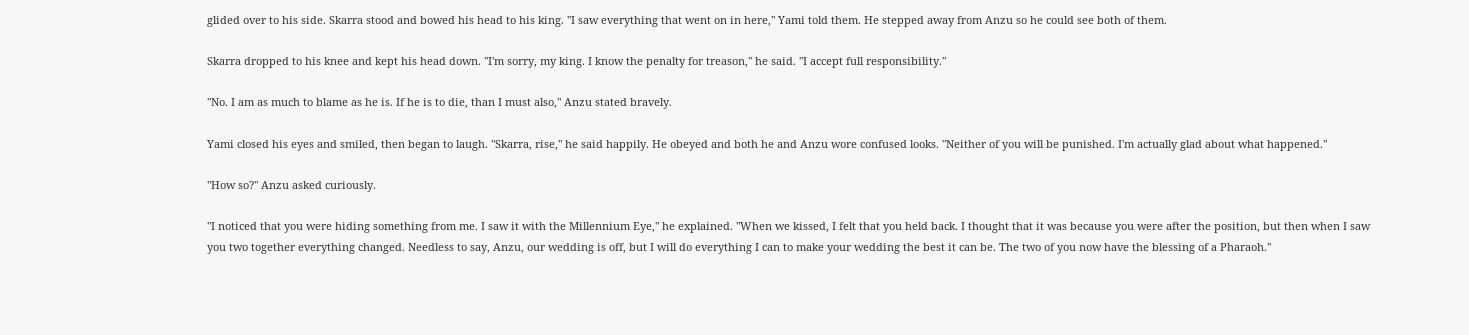glided over to his side. Skarra stood and bowed his head to his king. "I saw everything that went on in here," Yami told them. He stepped away from Anzu so he could see both of them.

Skarra dropped to his knee and kept his head down. "I'm sorry, my king. I know the penalty for treason," he said. "I accept full responsibility."

"No. I am as much to blame as he is. If he is to die, than I must also," Anzu stated bravely.

Yami closed his eyes and smiled, then began to laugh. "Skarra, rise," he said happily. He obeyed and both he and Anzu wore confused looks. "Neither of you will be punished. I'm actually glad about what happened."

"How so?" Anzu asked curiously.

"I noticed that you were hiding something from me. I saw it with the Millennium Eye," he explained. "When we kissed, I felt that you held back. I thought that it was because you were after the position, but then when I saw you two together everything changed. Needless to say, Anzu, our wedding is off, but I will do everything I can to make your wedding the best it can be. The two of you now have the blessing of a Pharaoh."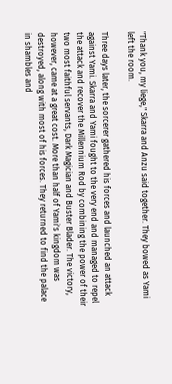"Thank you, my liege," Skarra and Anzu said together. They bowed as Yami left the room.

Three days later, the sorcerer gathered his forces and launched an attack against Yami. Skarra and Yami fought to the very end and managed to repel the attack and recover the Millennium Rod by combining the power of their two most faithful servants, Dark Magician and Buster Blader. The victory, however, came at a great cost. More than half of Yami's kingdom was destroyed, along with most of his forces. They returned to find the palace in shambles and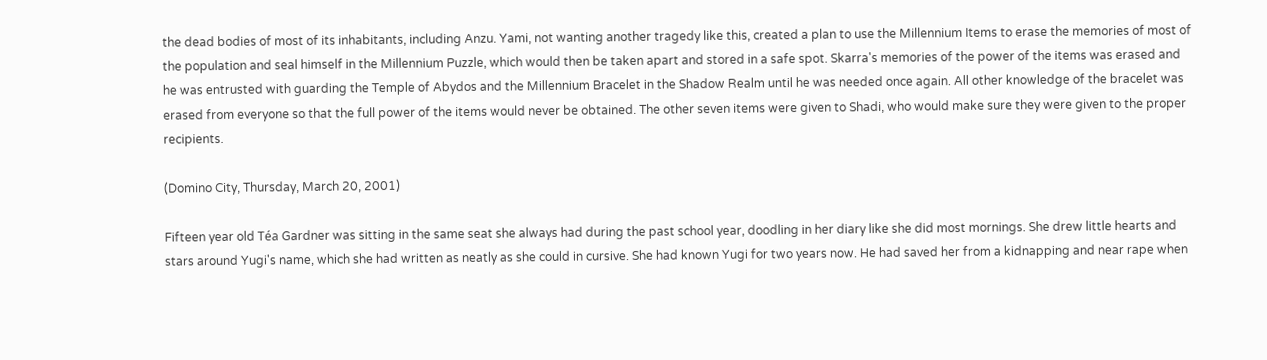the dead bodies of most of its inhabitants, including Anzu. Yami, not wanting another tragedy like this, created a plan to use the Millennium Items to erase the memories of most of the population and seal himself in the Millennium Puzzle, which would then be taken apart and stored in a safe spot. Skarra's memories of the power of the items was erased and he was entrusted with guarding the Temple of Abydos and the Millennium Bracelet in the Shadow Realm until he was needed once again. All other knowledge of the bracelet was erased from everyone so that the full power of the items would never be obtained. The other seven items were given to Shadi, who would make sure they were given to the proper recipients.

(Domino City, Thursday, March 20, 2001)

Fifteen year old Téa Gardner was sitting in the same seat she always had during the past school year, doodling in her diary like she did most mornings. She drew little hearts and stars around Yugi's name, which she had written as neatly as she could in cursive. She had known Yugi for two years now. He had saved her from a kidnapping and near rape when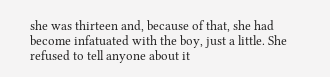she was thirteen and, because of that, she had become infatuated with the boy, just a little. She refused to tell anyone about it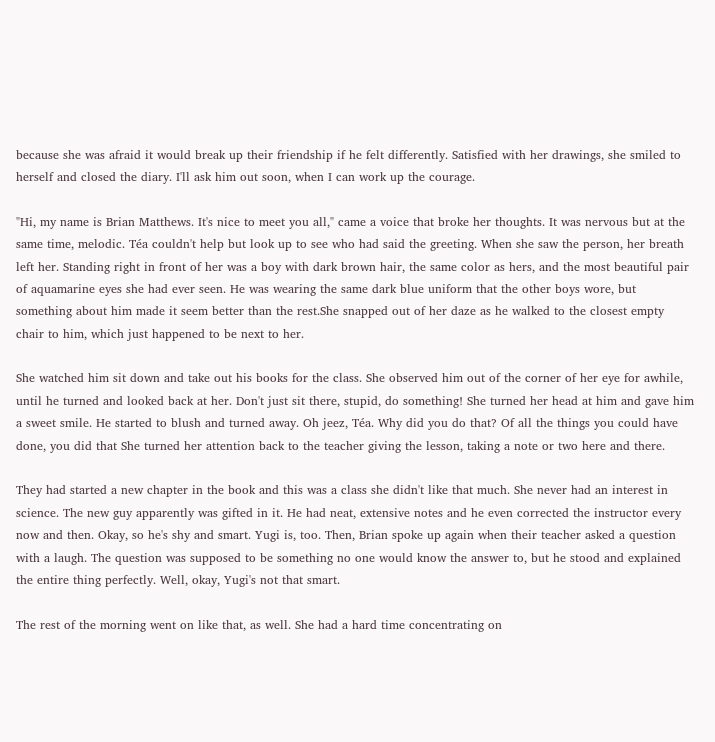because she was afraid it would break up their friendship if he felt differently. Satisfied with her drawings, she smiled to herself and closed the diary. I'll ask him out soon, when I can work up the courage.

"Hi, my name is Brian Matthews. It's nice to meet you all," came a voice that broke her thoughts. It was nervous but at the same time, melodic. Téa couldn't help but look up to see who had said the greeting. When she saw the person, her breath left her. Standing right in front of her was a boy with dark brown hair, the same color as hers, and the most beautiful pair of aquamarine eyes she had ever seen. He was wearing the same dark blue uniform that the other boys wore, but something about him made it seem better than the rest.She snapped out of her daze as he walked to the closest empty chair to him, which just happened to be next to her.

She watched him sit down and take out his books for the class. She observed him out of the corner of her eye for awhile, until he turned and looked back at her. Don't just sit there, stupid, do something! She turned her head at him and gave him a sweet smile. He started to blush and turned away. Oh jeez, Téa. Why did you do that? Of all the things you could have done, you did that She turned her attention back to the teacher giving the lesson, taking a note or two here and there.

They had started a new chapter in the book and this was a class she didn't like that much. She never had an interest in science. The new guy apparently was gifted in it. He had neat, extensive notes and he even corrected the instructor every now and then. Okay, so he's shy and smart. Yugi is, too. Then, Brian spoke up again when their teacher asked a question with a laugh. The question was supposed to be something no one would know the answer to, but he stood and explained the entire thing perfectly. Well, okay, Yugi's not that smart.

The rest of the morning went on like that, as well. She had a hard time concentrating on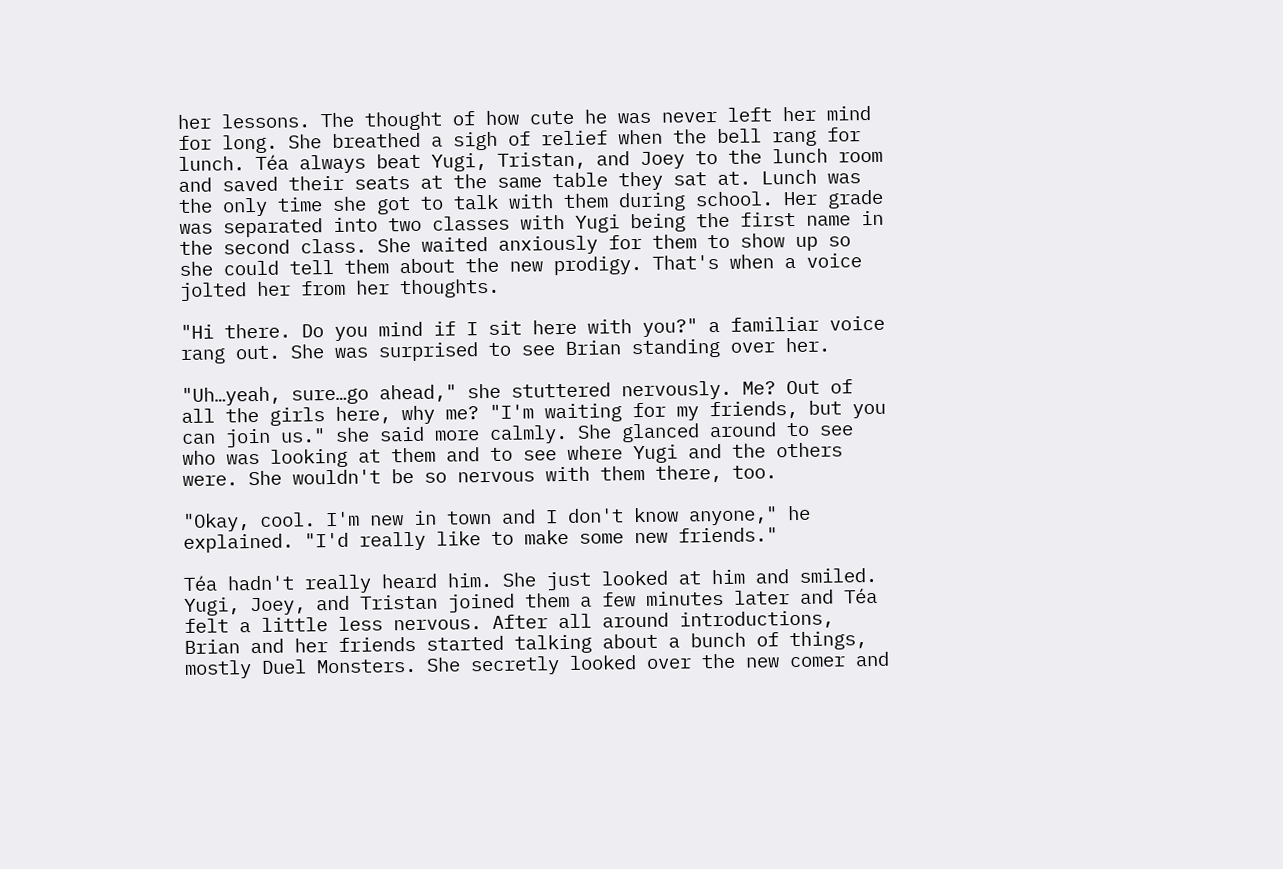her lessons. The thought of how cute he was never left her mind for long. She breathed a sigh of relief when the bell rang for lunch. Téa always beat Yugi, Tristan, and Joey to the lunch room and saved their seats at the same table they sat at. Lunch was the only time she got to talk with them during school. Her grade was separated into two classes with Yugi being the first name in the second class. She waited anxiously for them to show up so she could tell them about the new prodigy. That's when a voice jolted her from her thoughts.

"Hi there. Do you mind if I sit here with you?" a familiar voice rang out. She was surprised to see Brian standing over her.

"Uh…yeah, sure…go ahead," she stuttered nervously. Me? Out of all the girls here, why me? "I'm waiting for my friends, but you can join us." she said more calmly. She glanced around to see who was looking at them and to see where Yugi and the others were. She wouldn't be so nervous with them there, too.

"Okay, cool. I'm new in town and I don't know anyone," he explained. "I'd really like to make some new friends."

Téa hadn't really heard him. She just looked at him and smiled. Yugi, Joey, and Tristan joined them a few minutes later and Téa felt a little less nervous. After all around introductions, Brian and her friends started talking about a bunch of things, mostly Duel Monsters. She secretly looked over the new comer and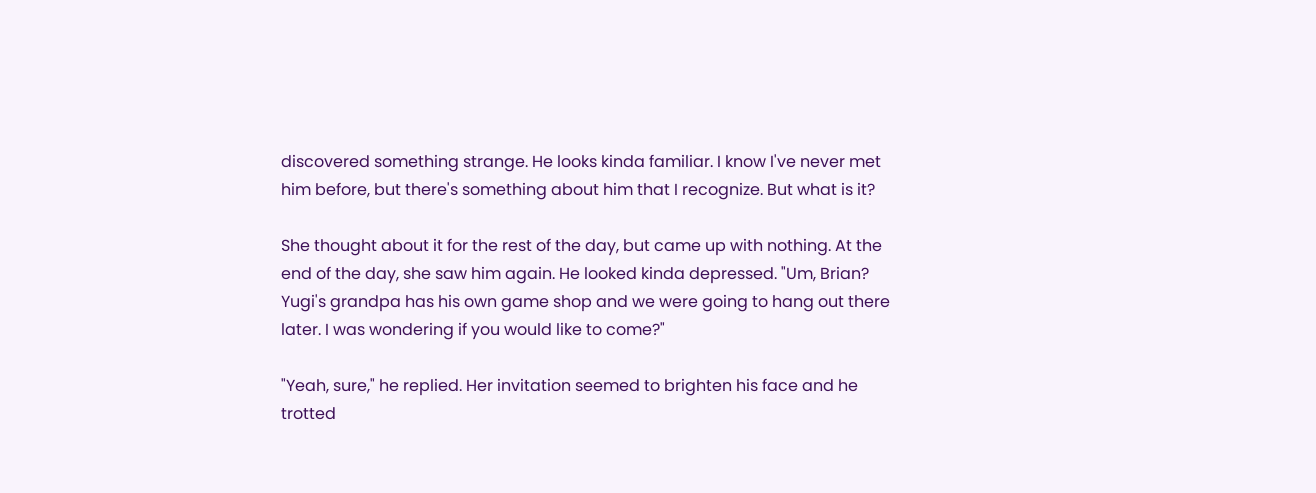discovered something strange. He looks kinda familiar. I know I've never met him before, but there's something about him that I recognize. But what is it?

She thought about it for the rest of the day, but came up with nothing. At the end of the day, she saw him again. He looked kinda depressed. "Um, Brian? Yugi's grandpa has his own game shop and we were going to hang out there later. I was wondering if you would like to come?"

"Yeah, sure," he replied. Her invitation seemed to brighten his face and he trotted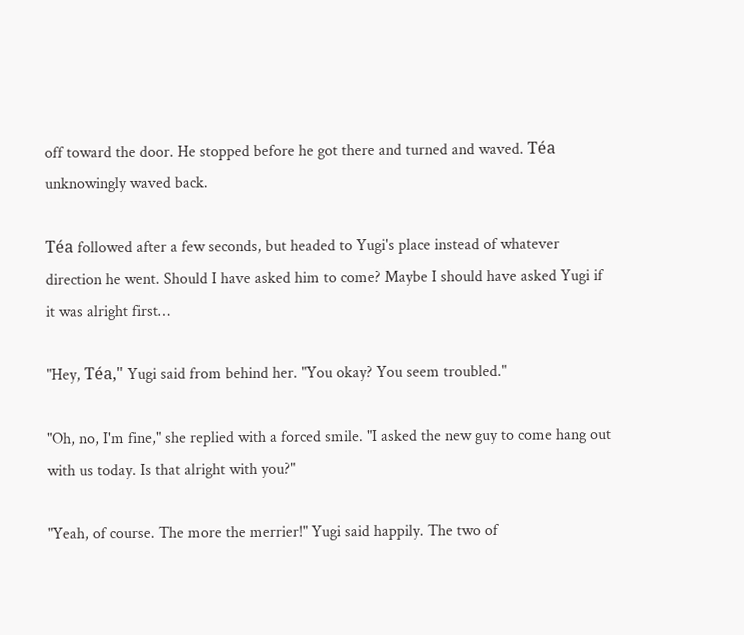off toward the door. He stopped before he got there and turned and waved. Téa unknowingly waved back.

Téa followed after a few seconds, but headed to Yugi's place instead of whatever direction he went. Should I have asked him to come? Maybe I should have asked Yugi if it was alright first…

"Hey, Téa," Yugi said from behind her. "You okay? You seem troubled."

"Oh, no, I'm fine," she replied with a forced smile. "I asked the new guy to come hang out with us today. Is that alright with you?"

"Yeah, of course. The more the merrier!" Yugi said happily. The two of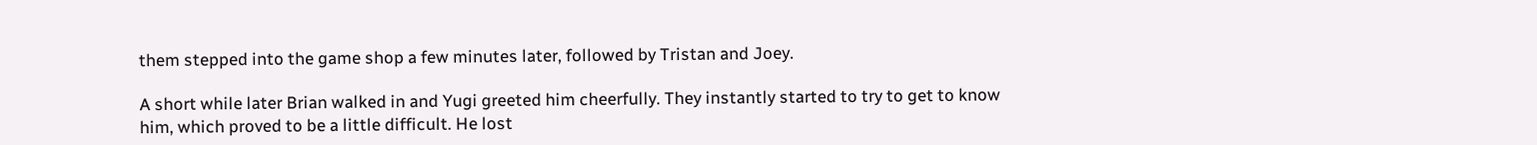them stepped into the game shop a few minutes later, followed by Tristan and Joey.

A short while later Brian walked in and Yugi greeted him cheerfully. They instantly started to try to get to know him, which proved to be a little difficult. He lost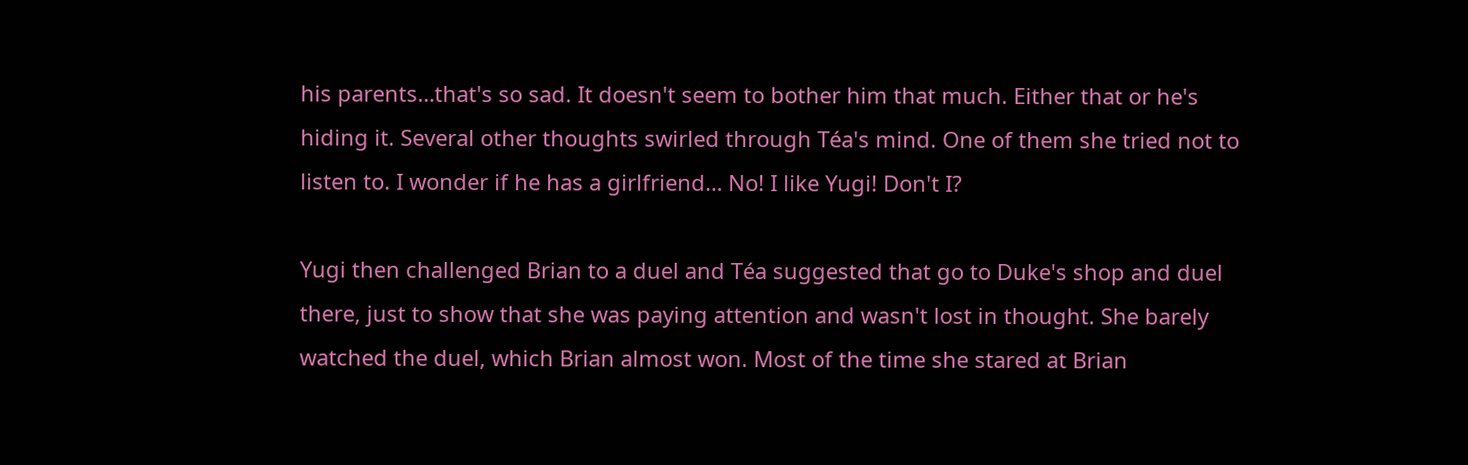his parents…that's so sad. It doesn't seem to bother him that much. Either that or he's hiding it. Several other thoughts swirled through Téa's mind. One of them she tried not to listen to. I wonder if he has a girlfriend… No! I like Yugi! Don't I?

Yugi then challenged Brian to a duel and Téa suggested that go to Duke's shop and duel there, just to show that she was paying attention and wasn't lost in thought. She barely watched the duel, which Brian almost won. Most of the time she stared at Brian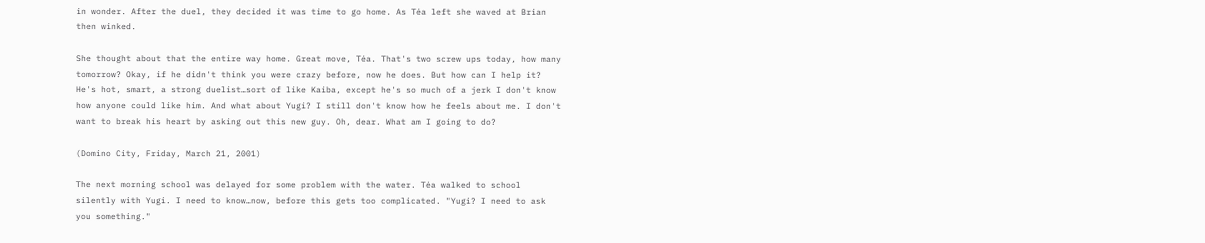in wonder. After the duel, they decided it was time to go home. As Téa left she waved at Brian then winked.

She thought about that the entire way home. Great move, Téa. That's two screw ups today, how many tomorrow? Okay, if he didn't think you were crazy before, now he does. But how can I help it? He's hot, smart, a strong duelist…sort of like Kaiba, except he's so much of a jerk I don't know how anyone could like him. And what about Yugi? I still don't know how he feels about me. I don't want to break his heart by asking out this new guy. Oh, dear. What am I going to do?

(Domino City, Friday, March 21, 2001)

The next morning school was delayed for some problem with the water. Téa walked to school silently with Yugi. I need to know…now, before this gets too complicated. "Yugi? I need to ask you something."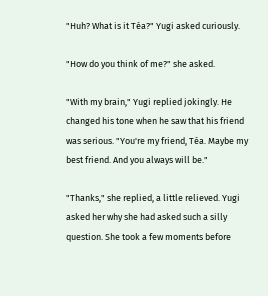"Huh? What is it Téa?" Yugi asked curiously.

"How do you think of me?" she asked.

"With my brain," Yugi replied jokingly. He changed his tone when he saw that his friend was serious. "You're my friend, Téa. Maybe my best friend. And you always will be."

"Thanks," she replied, a little relieved. Yugi asked her why she had asked such a silly question. She took a few moments before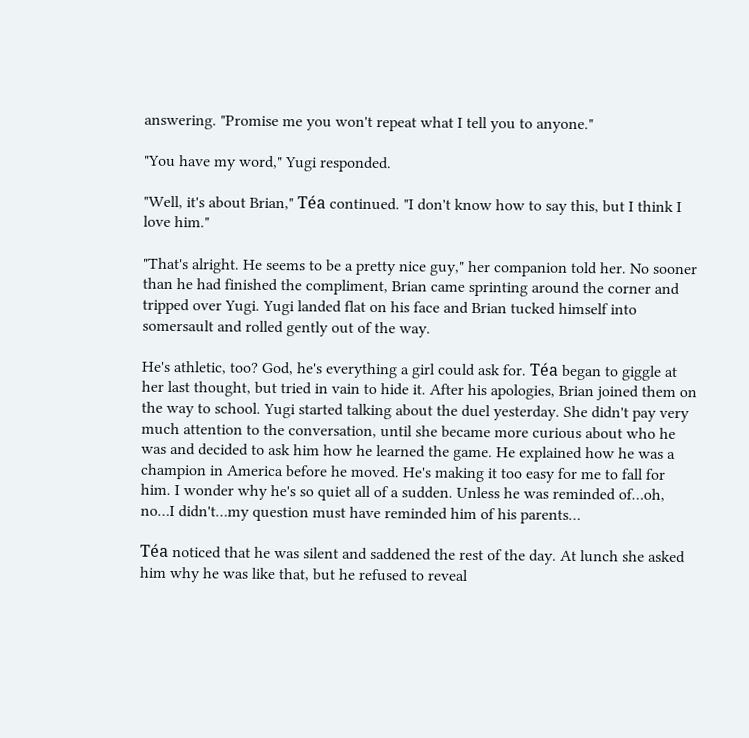answering. "Promise me you won't repeat what I tell you to anyone."

"You have my word," Yugi responded.

"Well, it's about Brian," Téa continued. "I don't know how to say this, but I think I love him."

"That's alright. He seems to be a pretty nice guy," her companion told her. No sooner than he had finished the compliment, Brian came sprinting around the corner and tripped over Yugi. Yugi landed flat on his face and Brian tucked himself into somersault and rolled gently out of the way.

He's athletic, too? God, he's everything a girl could ask for. Téa began to giggle at her last thought, but tried in vain to hide it. After his apologies, Brian joined them on the way to school. Yugi started talking about the duel yesterday. She didn't pay very much attention to the conversation, until she became more curious about who he was and decided to ask him how he learned the game. He explained how he was a champion in America before he moved. He's making it too easy for me to fall for him. I wonder why he's so quiet all of a sudden. Unless he was reminded of…oh, no…I didn't…my question must have reminded him of his parents…

Téa noticed that he was silent and saddened the rest of the day. At lunch she asked him why he was like that, but he refused to reveal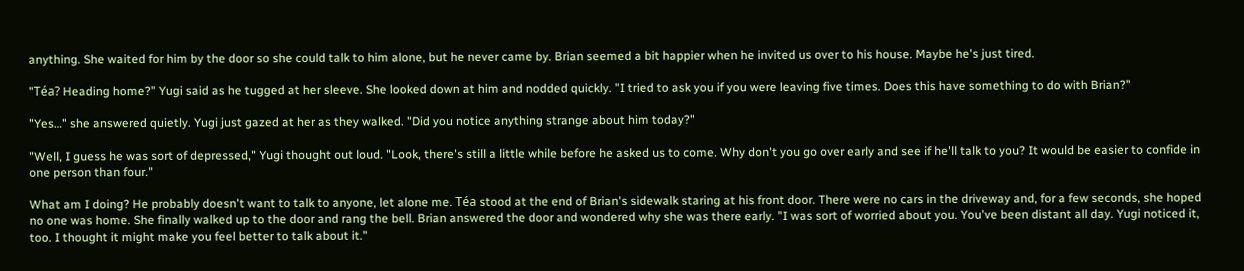anything. She waited for him by the door so she could talk to him alone, but he never came by. Brian seemed a bit happier when he invited us over to his house. Maybe he's just tired.

"Téa? Heading home?" Yugi said as he tugged at her sleeve. She looked down at him and nodded quickly. "I tried to ask you if you were leaving five times. Does this have something to do with Brian?"

"Yes…" she answered quietly. Yugi just gazed at her as they walked. "Did you notice anything strange about him today?"

"Well, I guess he was sort of depressed," Yugi thought out loud. "Look, there's still a little while before he asked us to come. Why don't you go over early and see if he'll talk to you? It would be easier to confide in one person than four."

What am I doing? He probably doesn't want to talk to anyone, let alone me. Téa stood at the end of Brian's sidewalk staring at his front door. There were no cars in the driveway and, for a few seconds, she hoped no one was home. She finally walked up to the door and rang the bell. Brian answered the door and wondered why she was there early. "I was sort of worried about you. You've been distant all day. Yugi noticed it, too. I thought it might make you feel better to talk about it."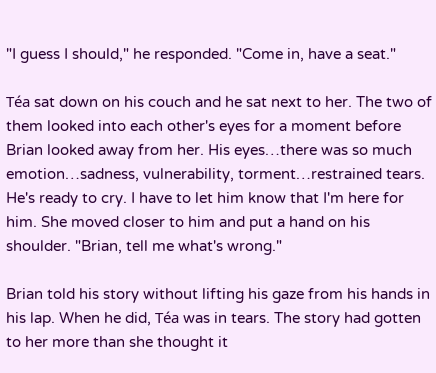"I guess I should," he responded. "Come in, have a seat."

Téa sat down on his couch and he sat next to her. The two of them looked into each other's eyes for a moment before Brian looked away from her. His eyes…there was so much emotion…sadness, vulnerability, torment…restrained tears. He's ready to cry. I have to let him know that I'm here for him. She moved closer to him and put a hand on his shoulder. "Brian, tell me what's wrong."

Brian told his story without lifting his gaze from his hands in his lap. When he did, Téa was in tears. The story had gotten to her more than she thought it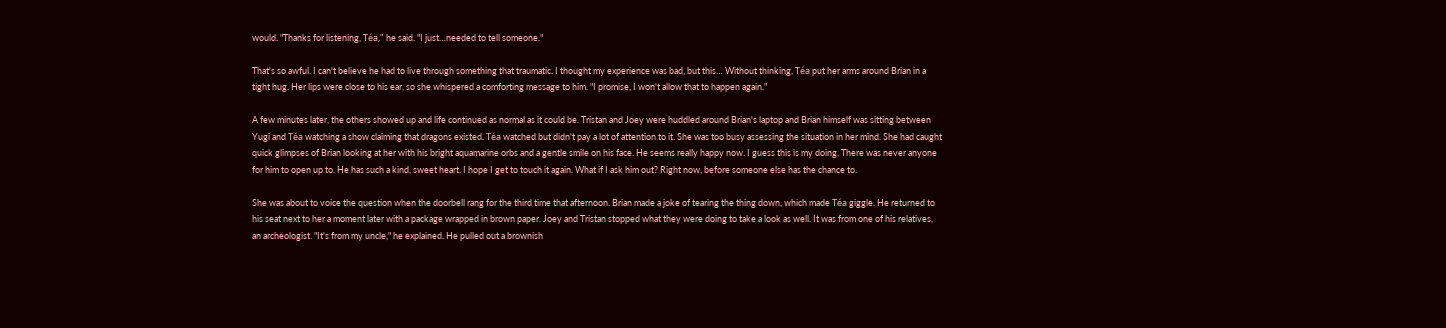would. "Thanks for listening, Téa," he said. "I just…needed to tell someone."

That's so awful. I can't believe he had to live through something that traumatic. I thought my experience was bad, but this… Without thinking, Téa put her arms around Brian in a tight hug. Her lips were close to his ear, so she whispered a comforting message to him. "I promise, I won't allow that to happen again."

A few minutes later, the others showed up and life continued as normal as it could be. Tristan and Joey were huddled around Brian's laptop and Brian himself was sitting between Yugi and Téa watching a show claiming that dragons existed. Téa watched but didn't pay a lot of attention to it. She was too busy assessing the situation in her mind. She had caught quick glimpses of Brian looking at her with his bright aquamarine orbs and a gentle smile on his face. He seems really happy now. I guess this is my doing. There was never anyone for him to open up to. He has such a kind, sweet heart. I hope I get to touch it again. What if I ask him out? Right now, before someone else has the chance to.

She was about to voice the question when the doorbell rang for the third time that afternoon. Brian made a joke of tearing the thing down, which made Téa giggle. He returned to his seat next to her a moment later with a package wrapped in brown paper. Joey and Tristan stopped what they were doing to take a look as well. It was from one of his relatives, an archeologist. "It's from my uncle," he explained. He pulled out a brownish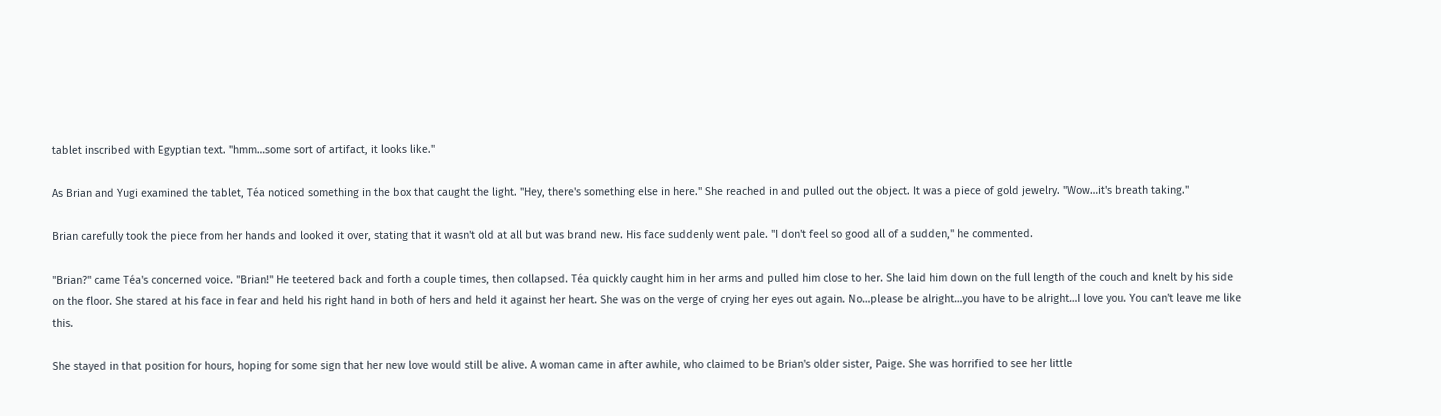tablet inscribed with Egyptian text. "hmm…some sort of artifact, it looks like."

As Brian and Yugi examined the tablet, Téa noticed something in the box that caught the light. "Hey, there's something else in here." She reached in and pulled out the object. It was a piece of gold jewelry. "Wow…it's breath taking."

Brian carefully took the piece from her hands and looked it over, stating that it wasn't old at all but was brand new. His face suddenly went pale. "I don't feel so good all of a sudden," he commented.

"Brian?" came Téa's concerned voice. "Brian!" He teetered back and forth a couple times, then collapsed. Téa quickly caught him in her arms and pulled him close to her. She laid him down on the full length of the couch and knelt by his side on the floor. She stared at his face in fear and held his right hand in both of hers and held it against her heart. She was on the verge of crying her eyes out again. No…please be alright…you have to be alright…I love you. You can't leave me like this.

She stayed in that position for hours, hoping for some sign that her new love would still be alive. A woman came in after awhile, who claimed to be Brian's older sister, Paige. She was horrified to see her little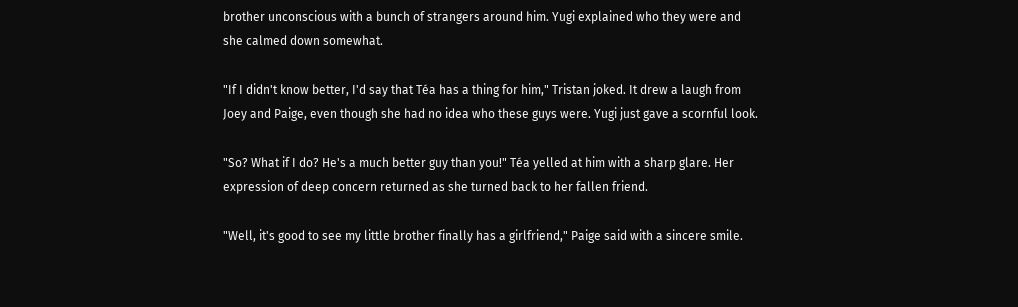brother unconscious with a bunch of strangers around him. Yugi explained who they were and she calmed down somewhat.

"If I didn't know better, I'd say that Téa has a thing for him," Tristan joked. It drew a laugh from Joey and Paige, even though she had no idea who these guys were. Yugi just gave a scornful look.

"So? What if I do? He's a much better guy than you!" Téa yelled at him with a sharp glare. Her expression of deep concern returned as she turned back to her fallen friend.

"Well, it's good to see my little brother finally has a girlfriend," Paige said with a sincere smile.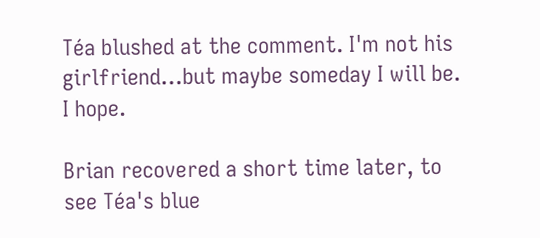Téa blushed at the comment. I'm not his girlfriend…but maybe someday I will be. I hope.

Brian recovered a short time later, to see Téa's blue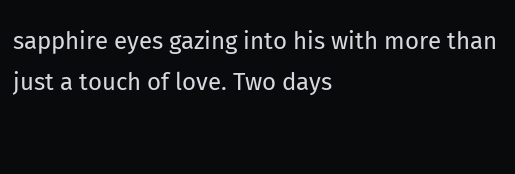sapphire eyes gazing into his with more than just a touch of love. Two days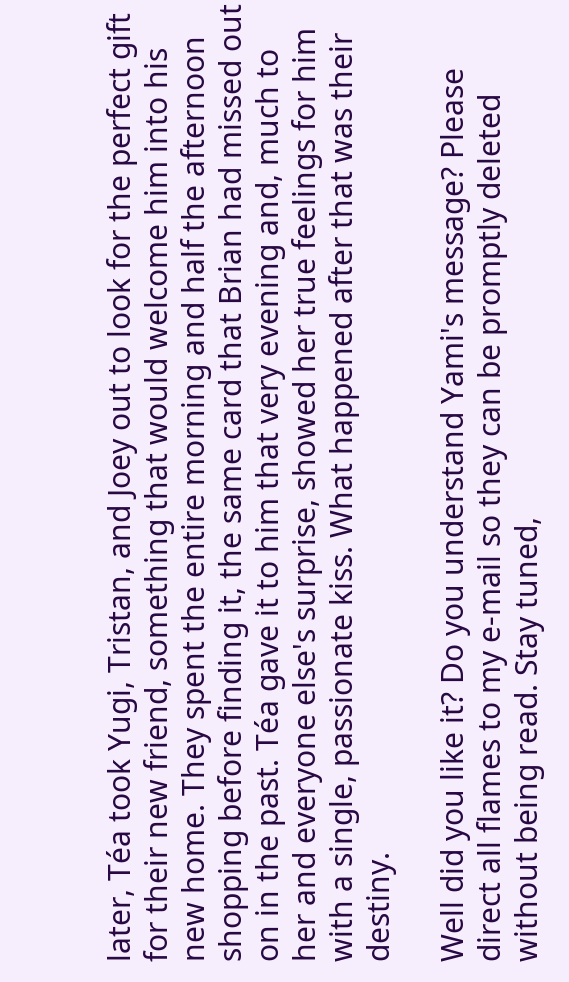later, Téa took Yugi, Tristan, and Joey out to look for the perfect gift for their new friend, something that would welcome him into his new home. They spent the entire morning and half the afternoon shopping before finding it, the same card that Brian had missed out on in the past. Téa gave it to him that very evening and, much to her and everyone else's surprise, showed her true feelings for him with a single, passionate kiss. What happened after that was their destiny.

Well did you like it? Do you understand Yami's message? Please direct all flames to my e-mail so they can be promptly deleted without being read. Stay tuned,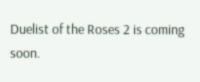Duelist of the Roses 2 is coming soon.